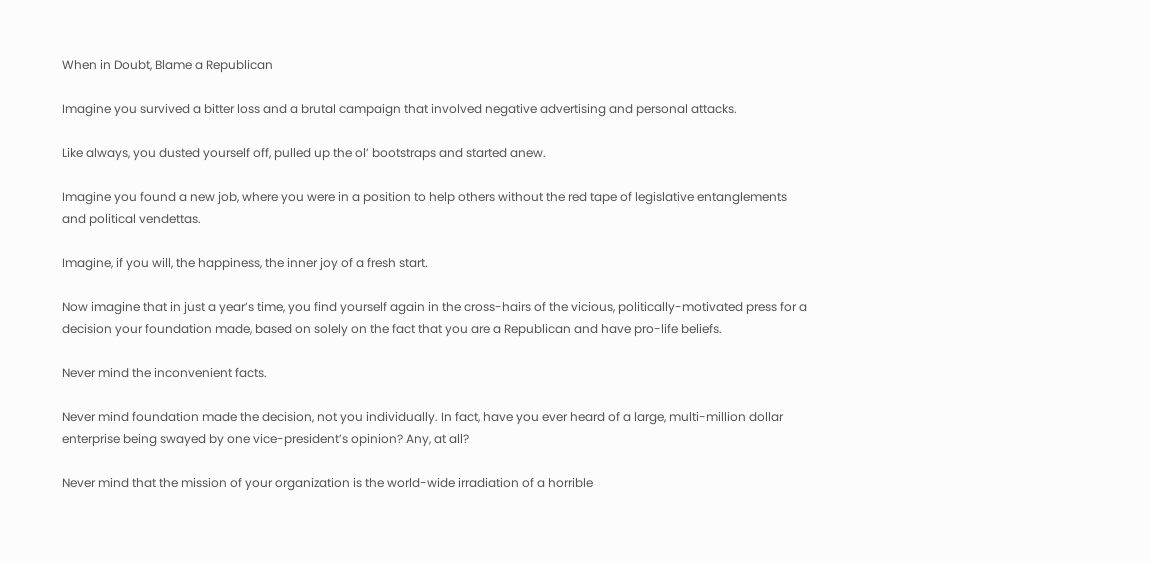When in Doubt, Blame a Republican

Imagine you survived a bitter loss and a brutal campaign that involved negative advertising and personal attacks.

Like always, you dusted yourself off, pulled up the ol’ bootstraps and started anew.

Imagine you found a new job, where you were in a position to help others without the red tape of legislative entanglements and political vendettas.

Imagine, if you will, the happiness, the inner joy of a fresh start.

Now imagine that in just a year’s time, you find yourself again in the cross-hairs of the vicious, politically-motivated press for a decision your foundation made, based on solely on the fact that you are a Republican and have pro-life beliefs.

Never mind the inconvenient facts.

Never mind foundation made the decision, not you individually. In fact, have you ever heard of a large, multi-million dollar enterprise being swayed by one vice-president’s opinion? Any, at all?

Never mind that the mission of your organization is the world-wide irradiation of a horrible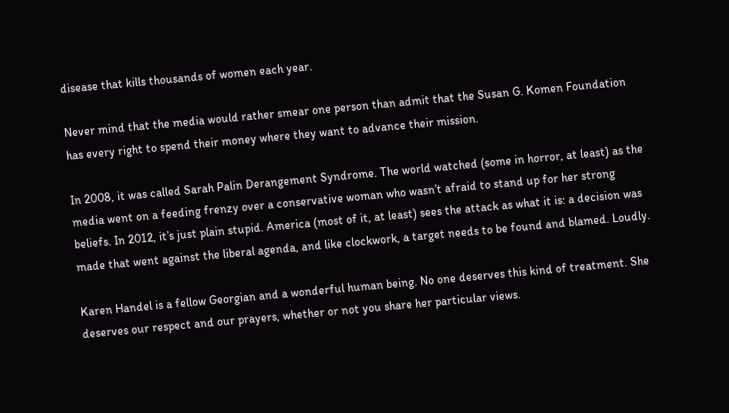disease that kills thousands of women each year.

Never mind that the media would rather smear one person than admit that the Susan G. Komen Foundation has every right to spend their money where they want to advance their mission.

In 2008, it was called Sarah Palin Derangement Syndrome. The world watched (some in horror, at least) as the media went on a feeding frenzy over a conservative woman who wasn’t afraid to stand up for her strong beliefs. In 2012, it’s just plain stupid. America (most of it, at least) sees the attack as what it is: a decision was made that went against the liberal agenda, and like clockwork, a target needs to be found and blamed. Loudly.

Karen Handel is a fellow Georgian and a wonderful human being. No one deserves this kind of treatment. She deserves our respect and our prayers, whether or not you share her particular views.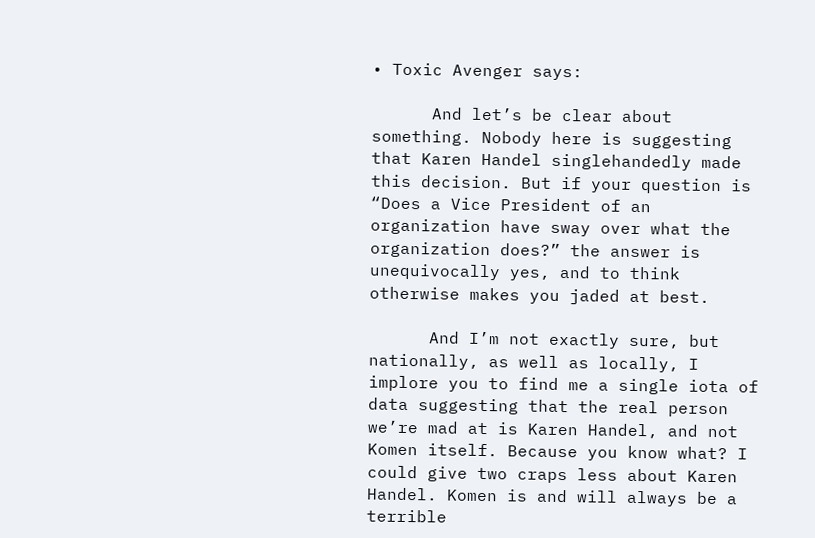• Toxic Avenger says:

      And let’s be clear about something. Nobody here is suggesting that Karen Handel singlehandedly made this decision. But if your question is “Does a Vice President of an organization have sway over what the organization does?” the answer is unequivocally yes, and to think otherwise makes you jaded at best.

      And I’m not exactly sure, but nationally, as well as locally, I implore you to find me a single iota of data suggesting that the real person we’re mad at is Karen Handel, and not Komen itself. Because you know what? I could give two craps less about Karen Handel. Komen is and will always be a terrible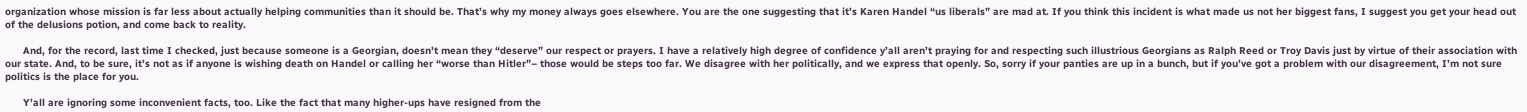organization whose mission is far less about actually helping communities than it should be. That’s why my money always goes elsewhere. You are the one suggesting that it’s Karen Handel “us liberals” are mad at. If you think this incident is what made us not her biggest fans, I suggest you get your head out of the delusions potion, and come back to reality.

      And, for the record, last time I checked, just because someone is a Georgian, doesn’t mean they “deserve” our respect or prayers. I have a relatively high degree of confidence y’all aren’t praying for and respecting such illustrious Georgians as Ralph Reed or Troy Davis just by virtue of their association with our state. And, to be sure, it’s not as if anyone is wishing death on Handel or calling her “worse than Hitler”– those would be steps too far. We disagree with her politically, and we express that openly. So, sorry if your panties are up in a bunch, but if you’ve got a problem with our disagreement, I’m not sure politics is the place for you.

      Y’all are ignoring some inconvenient facts, too. Like the fact that many higher-ups have resigned from the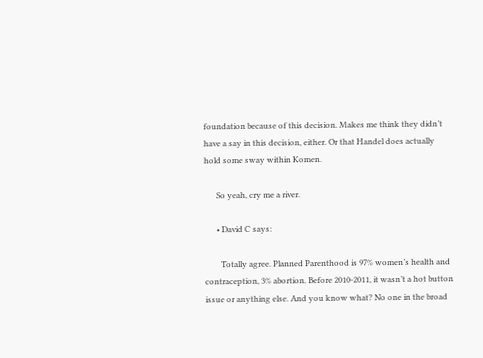foundation because of this decision. Makes me think they didn’t have a say in this decision, either. Or that Handel does actually hold some sway within Komen.

      So yeah, cry me a river.

      • David C says:

        Totally agree. Planned Parenthood is 97% women’s health and contraception, 3% abortion. Before 2010-2011, it wasn’t a hot button issue or anything else. And you know what? No one in the broad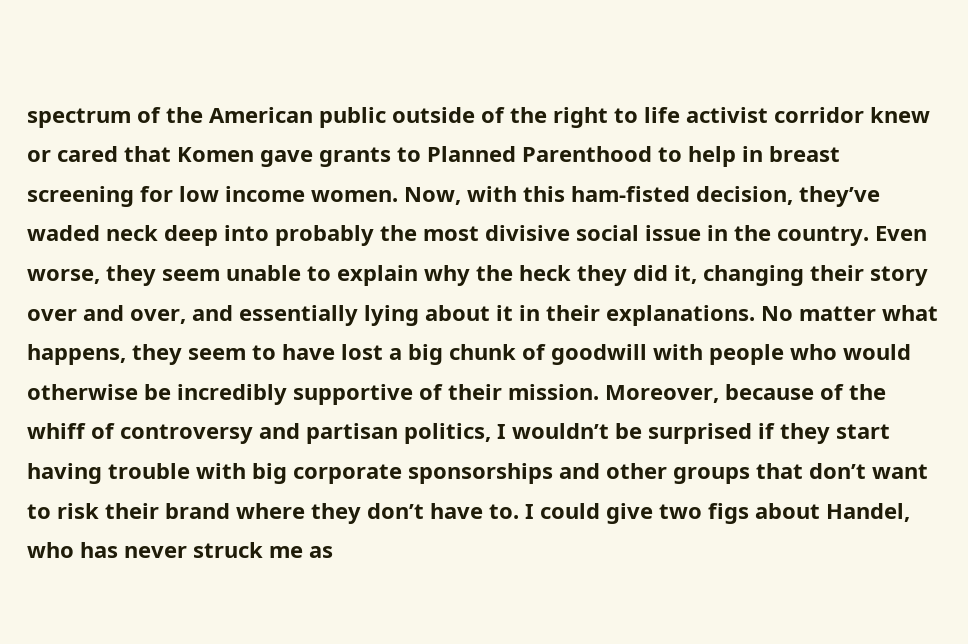spectrum of the American public outside of the right to life activist corridor knew or cared that Komen gave grants to Planned Parenthood to help in breast screening for low income women. Now, with this ham-fisted decision, they’ve waded neck deep into probably the most divisive social issue in the country. Even worse, they seem unable to explain why the heck they did it, changing their story over and over, and essentially lying about it in their explanations. No matter what happens, they seem to have lost a big chunk of goodwill with people who would otherwise be incredibly supportive of their mission. Moreover, because of the whiff of controversy and partisan politics, I wouldn’t be surprised if they start having trouble with big corporate sponsorships and other groups that don’t want to risk their brand where they don’t have to. I could give two figs about Handel, who has never struck me as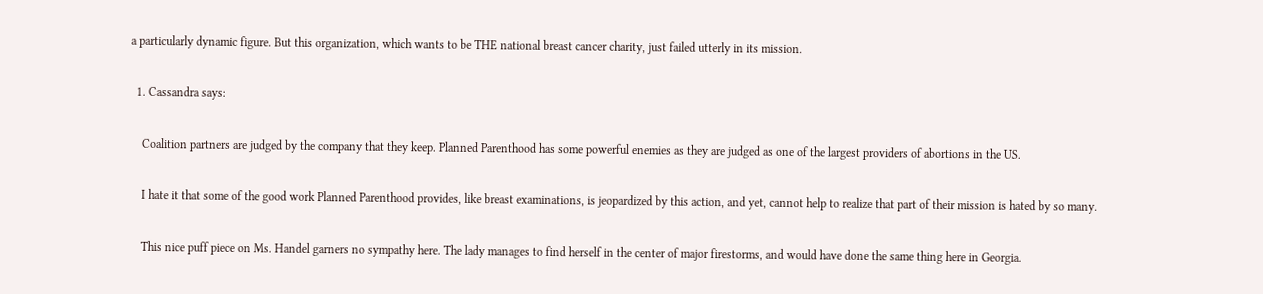a particularly dynamic figure. But this organization, which wants to be THE national breast cancer charity, just failed utterly in its mission.

  1. Cassandra says:

    Coalition partners are judged by the company that they keep. Planned Parenthood has some powerful enemies as they are judged as one of the largest providers of abortions in the US.

    I hate it that some of the good work Planned Parenthood provides, like breast examinations, is jeopardized by this action, and yet, cannot help to realize that part of their mission is hated by so many.

    This nice puff piece on Ms. Handel garners no sympathy here. The lady manages to find herself in the center of major firestorms, and would have done the same thing here in Georgia.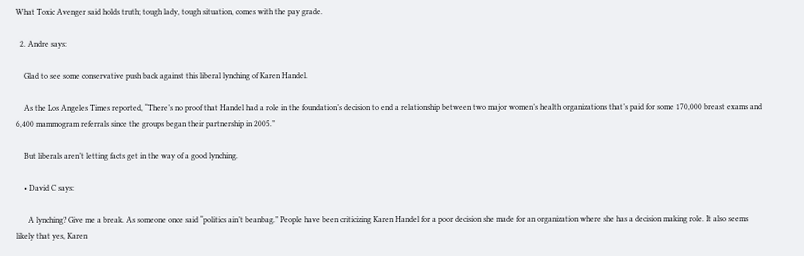What Toxic Avenger said holds truth; tough lady, tough situation, comes with the pay grade.

  2. Andre says:

    Glad to see some conservative push back against this liberal lynching of Karen Handel.

    As the Los Angeles Times reported, “There’s no proof that Handel had a role in the foundation’s decision to end a relationship between two major women’s health organizations that’s paid for some 170,000 breast exams and 6,400 mammogram referrals since the groups began their partnership in 2005.”

    But liberals aren’t letting facts get in the way of a good lynching.

    • David C says:

      A lynching? Give me a break. As someone once said “politics ain’t beanbag.” People have been criticizing Karen Handel for a poor decision she made for an organization where she has a decision making role. It also seems likely that yes, Karen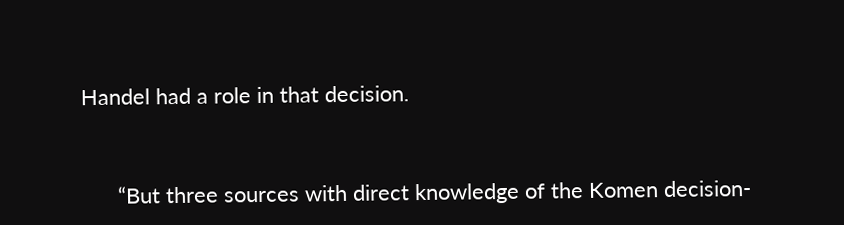Handel had a role in that decision.


      “But three sources with direct knowledge of the Komen decision-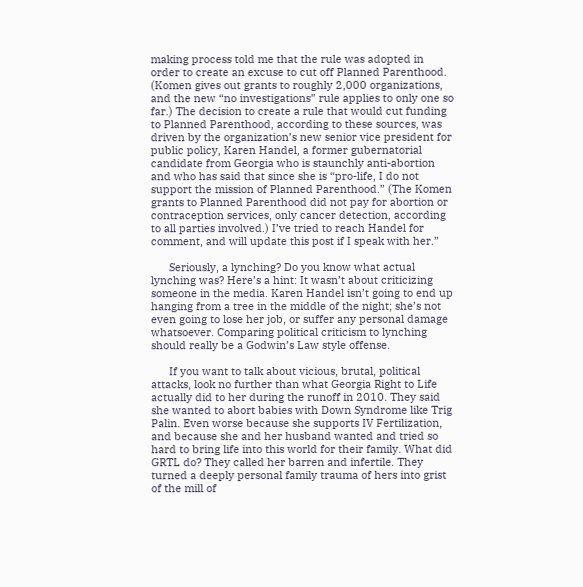making process told me that the rule was adopted in order to create an excuse to cut off Planned Parenthood. (Komen gives out grants to roughly 2,000 organizations, and the new “no investigations” rule applies to only one so far.) The decision to create a rule that would cut funding to Planned Parenthood, according to these sources, was driven by the organization’s new senior vice president for public policy, Karen Handel, a former gubernatorial candidate from Georgia who is staunchly anti-abortion and who has said that since she is “pro-life, I do not support the mission of Planned Parenthood.” (The Komen grants to Planned Parenthood did not pay for abortion or contraception services, only cancer detection, according to all parties involved.) I’ve tried to reach Handel for comment, and will update this post if I speak with her.”

      Seriously, a lynching? Do you know what actual lynching was? Here’s a hint: It wasn’t about criticizing someone in the media. Karen Handel isn’t going to end up hanging from a tree in the middle of the night; she’s not even going to lose her job, or suffer any personal damage whatsoever. Comparing political criticism to lynching should really be a Godwin’s Law style offense.

      If you want to talk about vicious, brutal, political attacks, look no further than what Georgia Right to Life actually did to her during the runoff in 2010. They said she wanted to abort babies with Down Syndrome like Trig Palin. Even worse because she supports IV Fertilization, and because she and her husband wanted and tried so hard to bring life into this world for their family. What did GRTL do? They called her barren and infertile. They turned a deeply personal family trauma of hers into grist of the mill of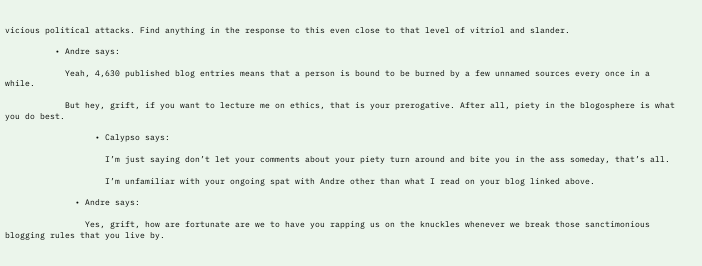vicious political attacks. Find anything in the response to this even close to that level of vitriol and slander.

          • Andre says:

            Yeah, 4,630 published blog entries means that a person is bound to be burned by a few unnamed sources every once in a while.

            But hey, grift, if you want to lecture me on ethics, that is your prerogative. After all, piety in the blogosphere is what you do best.

                  • Calypso says:

                    I’m just saying don’t let your comments about your piety turn around and bite you in the ass someday, that’s all.

                    I’m unfamiliar with your ongoing spat with Andre other than what I read on your blog linked above.

              • Andre says:

                Yes, grift, how are fortunate are we to have you rapping us on the knuckles whenever we break those sanctimonious blogging rules that you live by.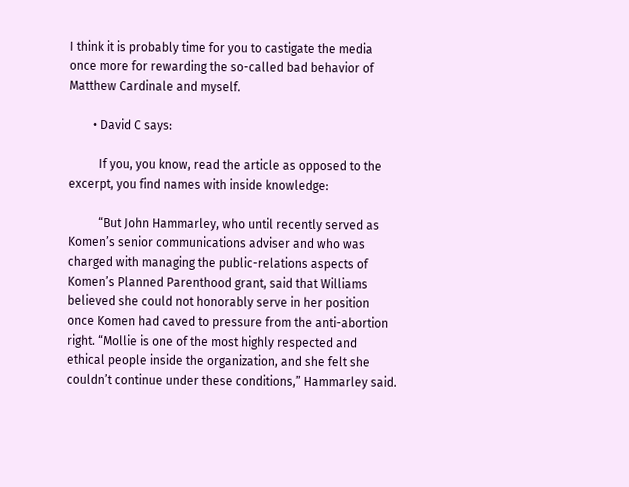I think it is probably time for you to castigate the media once more for rewarding the so-called bad behavior of Matthew Cardinale and myself.

        • David C says:

          If you, you know, read the article as opposed to the excerpt, you find names with inside knowledge:

          “But John Hammarley, who until recently served as Komen’s senior communications adviser and who was charged with managing the public-relations aspects of Komen’s Planned Parenthood grant, said that Williams believed she could not honorably serve in her position once Komen had caved to pressure from the anti-abortion right. “Mollie is one of the most highly respected and ethical people inside the organization, and she felt she couldn’t continue under these conditions,” Hammarley said.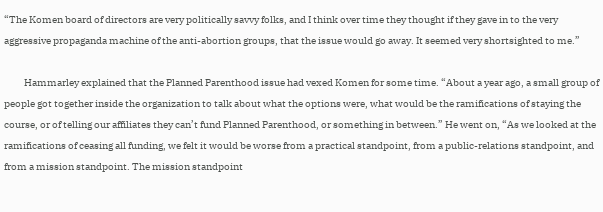“The Komen board of directors are very politically savvy folks, and I think over time they thought if they gave in to the very aggressive propaganda machine of the anti-abortion groups, that the issue would go away. It seemed very shortsighted to me.”

          Hammarley explained that the Planned Parenthood issue had vexed Komen for some time. “About a year ago, a small group of people got together inside the organization to talk about what the options were, what would be the ramifications of staying the course, or of telling our affiliates they can’t fund Planned Parenthood, or something in between.” He went on, “As we looked at the ramifications of ceasing all funding, we felt it would be worse from a practical standpoint, from a public-relations standpoint, and from a mission standpoint. The mission standpoint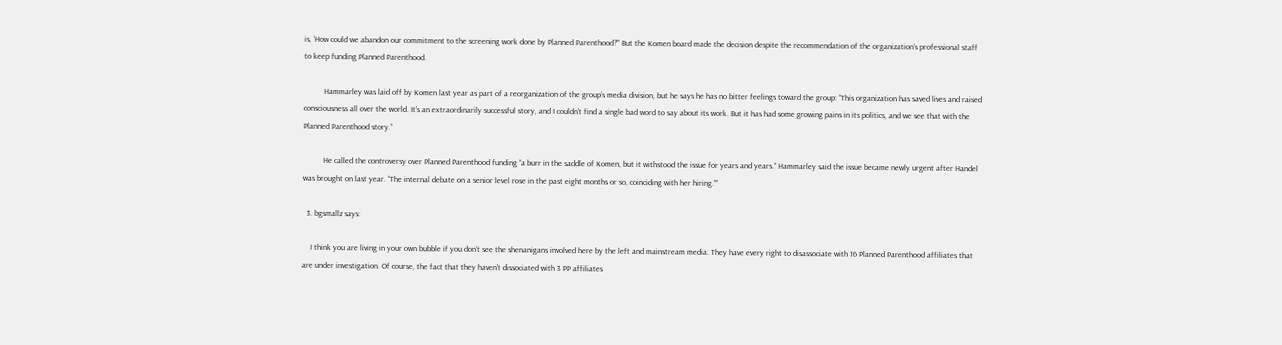is, ‘How could we abandon our commitment to the screening work done by Planned Parenthood?'” But the Komen board made the decision despite the recommendation of the organization’s professional staff to keep funding Planned Parenthood.

          Hammarley was laid off by Komen last year as part of a reorganization of the group’s media division, but he says he has no bitter feelings toward the group: “This organization has saved lives and raised consciousness all over the world. It’s an extraordinarily successful story, and I couldn’t find a single bad word to say about its work. But it has had some growing pains in its politics, and we see that with the Planned Parenthood story.”

          He called the controversy over Planned Parenthood funding “a burr in the saddle of Komen, but it withstood the issue for years and years.” Hammarley said the issue became newly urgent after Handel was brought on last year. “The internal debate on a senior level rose in the past eight months or so, coinciding with her hiring.””

  3. bgsmallz says:

    I think you are living in your own bubble if you don’t see the shenanigans involved here by the left and mainstream media. They have every right to disassociate with 16 Planned Parenthood affiliates that are under investigation. Of course, the fact that they haven’t dissociated with 3 PP affiliates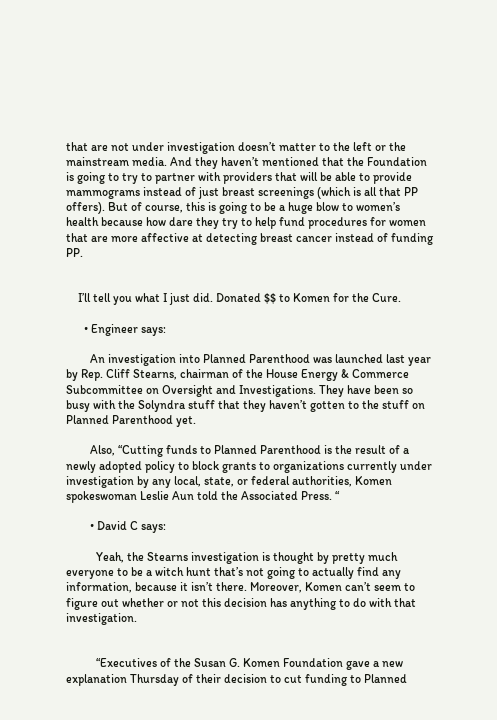that are not under investigation doesn’t matter to the left or the mainstream media. And they haven’t mentioned that the Foundation is going to try to partner with providers that will be able to provide mammograms instead of just breast screenings (which is all that PP offers). But of course, this is going to be a huge blow to women’s health because how dare they try to help fund procedures for women that are more affective at detecting breast cancer instead of funding PP.


    I’ll tell you what I just did. Donated $$ to Komen for the Cure.

      • Engineer says:

        An investigation into Planned Parenthood was launched last year by Rep. Cliff Stearns, chairman of the House Energy & Commerce Subcommittee on Oversight and Investigations. They have been so busy with the Solyndra stuff that they haven’t gotten to the stuff on Planned Parenthood yet.

        Also, “Cutting funds to Planned Parenthood is the result of a newly adopted policy to block grants to organizations currently under investigation by any local, state, or federal authorities, Komen spokeswoman Leslie Aun told the Associated Press. “

        • David C says:

          Yeah, the Stearns investigation is thought by pretty much everyone to be a witch hunt that’s not going to actually find any information, because it isn’t there. Moreover, Komen can’t seem to figure out whether or not this decision has anything to do with that investigation.


          “Executives of the Susan G. Komen Foundation gave a new explanation Thursday of their decision to cut funding to Planned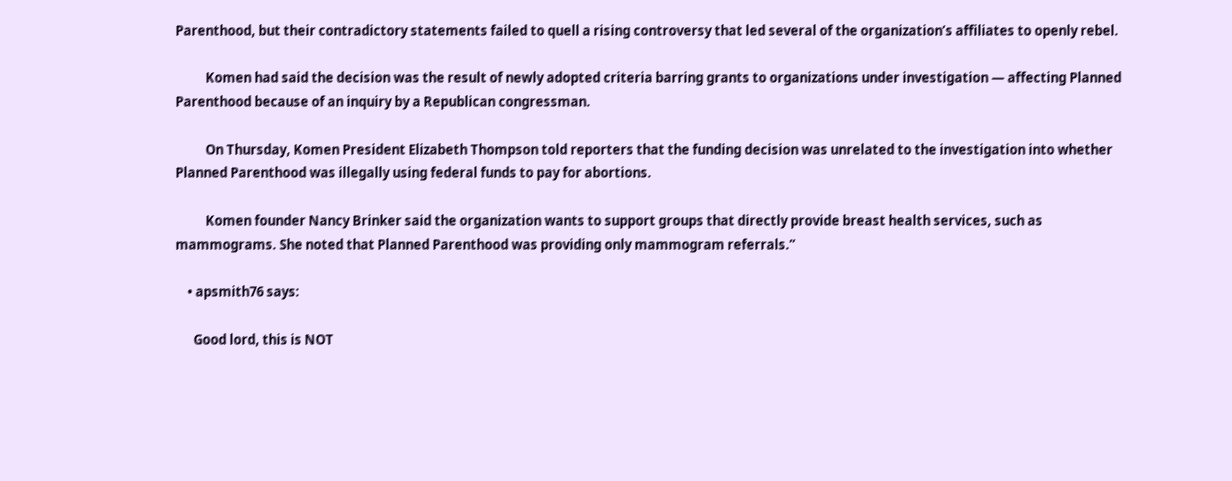Parenthood, but their contradictory statements failed to quell a rising controversy that led several of the organization’s affiliates to openly rebel.

          Komen had said the decision was the result of newly adopted criteria barring grants to organizations under investigation — affecting Planned Parenthood because of an inquiry by a Republican congressman.

          On Thursday, Komen President Elizabeth Thompson told reporters that the funding decision was unrelated to the investigation into whether Planned Parenthood was illegally using federal funds to pay for abortions.

          Komen founder Nancy Brinker said the organization wants to support groups that directly provide breast health services, such as mammograms. She noted that Planned Parenthood was providing only mammogram referrals.”

    • apsmith76 says:

      Good lord, this is NOT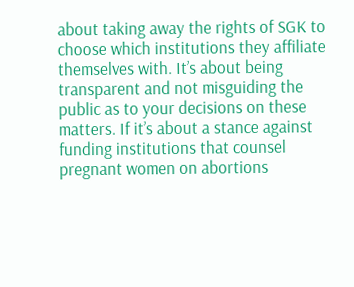about taking away the rights of SGK to choose which institutions they affiliate themselves with. It’s about being transparent and not misguiding the public as to your decisions on these matters. If it’s about a stance against funding institutions that counsel pregnant women on abortions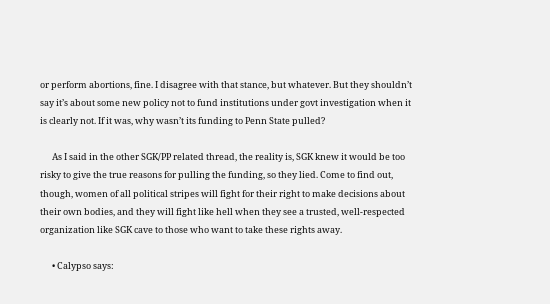or perform abortions, fine. I disagree with that stance, but whatever. But they shouldn’t say it’s about some new policy not to fund institutions under govt investigation when it is clearly not. If it was, why wasn’t its funding to Penn State pulled?

      As I said in the other SGK/PP related thread, the reality is, SGK knew it would be too risky to give the true reasons for pulling the funding, so they lied. Come to find out, though, women of all political stripes will fight for their right to make decisions about their own bodies, and they will fight like hell when they see a trusted, well-respected organization like SGK cave to those who want to take these rights away.

      • Calypso says: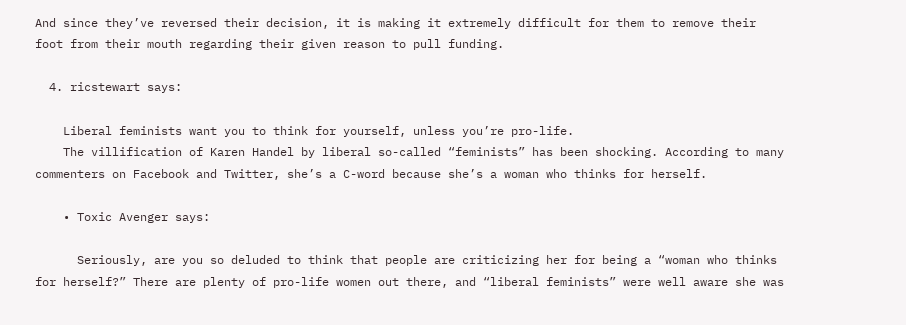And since they’ve reversed their decision, it is making it extremely difficult for them to remove their foot from their mouth regarding their given reason to pull funding.

  4. ricstewart says:

    Liberal feminists want you to think for yourself, unless you’re pro-life.
    The villification of Karen Handel by liberal so-called “feminists” has been shocking. According to many commenters on Facebook and Twitter, she’s a C-word because she’s a woman who thinks for herself.

    • Toxic Avenger says:

      Seriously, are you so deluded to think that people are criticizing her for being a “woman who thinks for herself?” There are plenty of pro-life women out there, and “liberal feminists” were well aware she was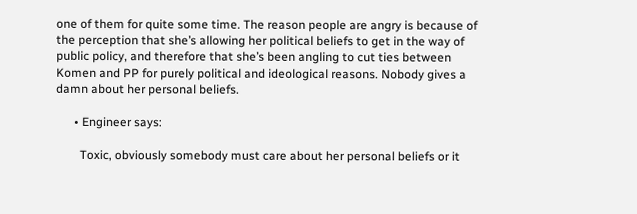one of them for quite some time. The reason people are angry is because of the perception that she’s allowing her political beliefs to get in the way of public policy, and therefore that she’s been angling to cut ties between Komen and PP for purely political and ideological reasons. Nobody gives a damn about her personal beliefs.

      • Engineer says:

        Toxic, obviously somebody must care about her personal beliefs or it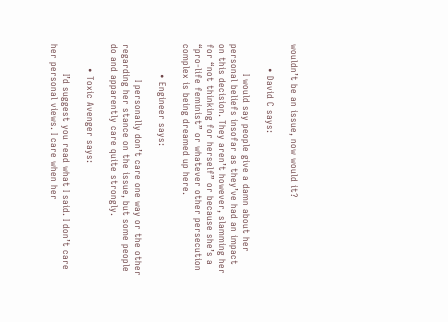wouldn’t be an issue, now would it?

        • David C says:

          I would say people give a damn about her personal beliefs insofar as they’ve had an impact on this decision. They aren’t however, slamming her for “not thinking for herself” or because she’s a “pro-life feminist” or whatever other persecution complex is being dreamed up here.

          • Engineer says:

            I personally don’t care one way or the other regarding her stance on the issue, but some people do and apparently care quite strongly.

        • Toxic Avenger says:

          I’d suggest you read what I said. I don’t care her personal views. I care when her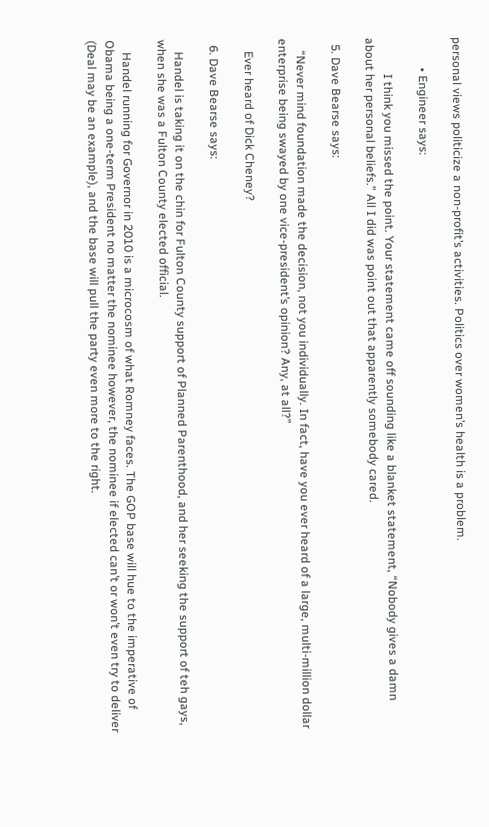personal views politicize a non-profit’s activities. Politics over women’s health is a problem.

          • Engineer says:

            I think you missed the point. Your statement came off sounding like a blanket statement, “Nobody gives a damn about her personal beliefs.” All I did was point out that apparently somebody cared.

  5. Dave Bearse says:

    “Never mind foundation made the decision, not you individually. In fact, have you ever heard of a large, multi-million dollar enterprise being swayed by one vice-president’s opinion? Any, at all?”

    Ever heard of Dick Cheney?

  6. Dave Bearse says:

    Handel is taking it on the chin for Fulton County support of Planned Parenthood, and her seeking the support of teh gays, when she was a Fulton County elected official.

    Handel running for Governor in 2010 is a microcosm of what Romney faces. The GOP base will hue to the imperative of Obama being a one-term President no matter the nominee however, the nominee if elected can’t or won’t even try to deliver (Deal may be an example), and the base will pull the party even more to the right.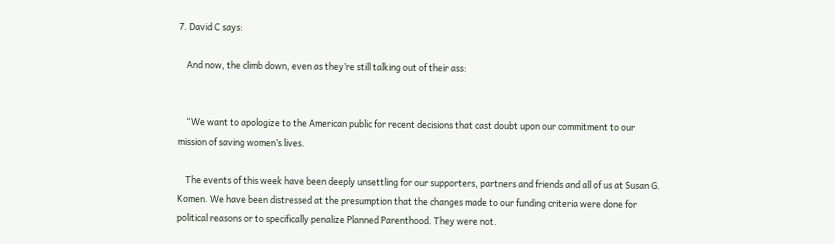7. David C says:

    And now, the climb down, even as they’re still talking out of their ass:


    “We want to apologize to the American public for recent decisions that cast doubt upon our commitment to our mission of saving women’s lives.

    The events of this week have been deeply unsettling for our supporters, partners and friends and all of us at Susan G. Komen. We have been distressed at the presumption that the changes made to our funding criteria were done for political reasons or to specifically penalize Planned Parenthood. They were not.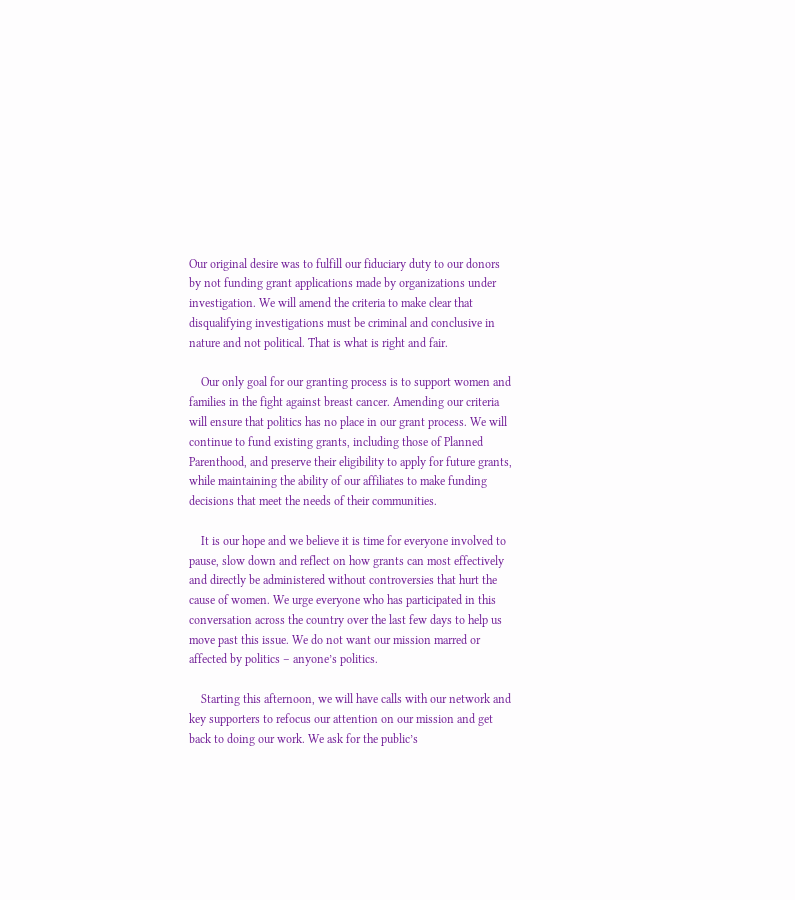Our original desire was to fulfill our fiduciary duty to our donors by not funding grant applications made by organizations under investigation. We will amend the criteria to make clear that disqualifying investigations must be criminal and conclusive in nature and not political. That is what is right and fair.

    Our only goal for our granting process is to support women and families in the fight against breast cancer. Amending our criteria will ensure that politics has no place in our grant process. We will continue to fund existing grants, including those of Planned Parenthood, and preserve their eligibility to apply for future grants, while maintaining the ability of our affiliates to make funding decisions that meet the needs of their communities.

    It is our hope and we believe it is time for everyone involved to pause, slow down and reflect on how grants can most effectively and directly be administered without controversies that hurt the cause of women. We urge everyone who has participated in this conversation across the country over the last few days to help us move past this issue. We do not want our mission marred or affected by politics – anyone’s politics.

    Starting this afternoon, we will have calls with our network and key supporters to refocus our attention on our mission and get back to doing our work. We ask for the public’s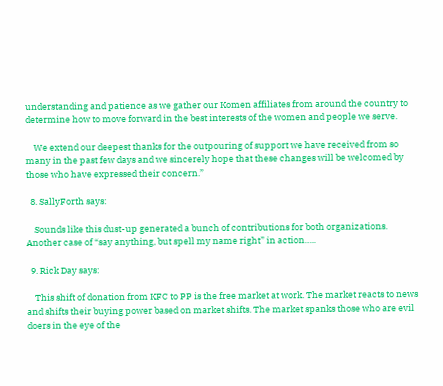understanding and patience as we gather our Komen affiliates from around the country to determine how to move forward in the best interests of the women and people we serve.

    We extend our deepest thanks for the outpouring of support we have received from so many in the past few days and we sincerely hope that these changes will be welcomed by those who have expressed their concern.”

  8. SallyForth says:

    Sounds like this dust-up generated a bunch of contributions for both organizations. Another case of “say anything, but spell my name right” in action…..

  9. Rick Day says:

    This shift of donation from KFC to PP is the free market at work. The market reacts to news and shifts their buying power based on market shifts. The market spanks those who are evil doers in the eye of the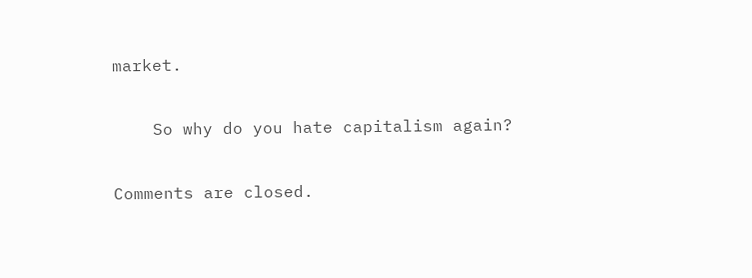market.

    So why do you hate capitalism again?

Comments are closed.